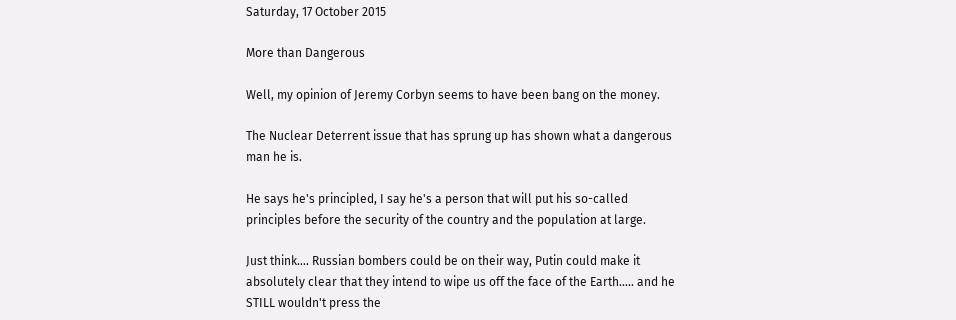Saturday, 17 October 2015

More than Dangerous

Well, my opinion of Jeremy Corbyn seems to have been bang on the money.

The Nuclear Deterrent issue that has sprung up has shown what a dangerous man he is.

He says he's principled, I say he's a person that will put his so-called principles before the security of the country and the population at large.

Just think.... Russian bombers could be on their way, Putin could make it absolutely clear that they intend to wipe us off the face of the Earth..... and he STILL wouldn't press the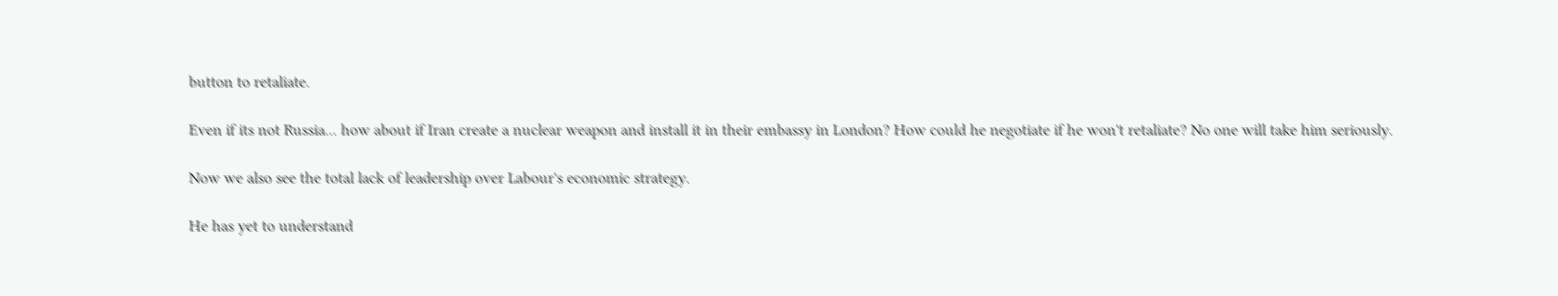button to retaliate.

Even if its not Russia... how about if Iran create a nuclear weapon and install it in their embassy in London? How could he negotiate if he won't retaliate? No one will take him seriously.

Now we also see the total lack of leadership over Labour's economic strategy.

He has yet to understand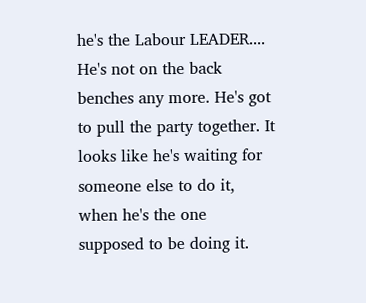he's the Labour LEADER.... He's not on the back benches any more. He's got to pull the party together. It looks like he's waiting for someone else to do it, when he's the one supposed to be doing it.